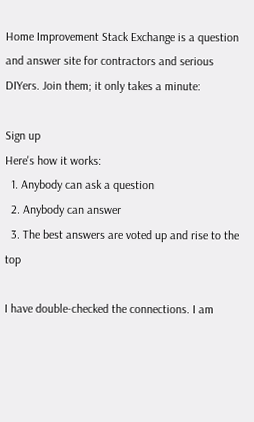Home Improvement Stack Exchange is a question and answer site for contractors and serious DIYers. Join them; it only takes a minute:

Sign up
Here's how it works:
  1. Anybody can ask a question
  2. Anybody can answer
  3. The best answers are voted up and rise to the top

I have double-checked the connections. I am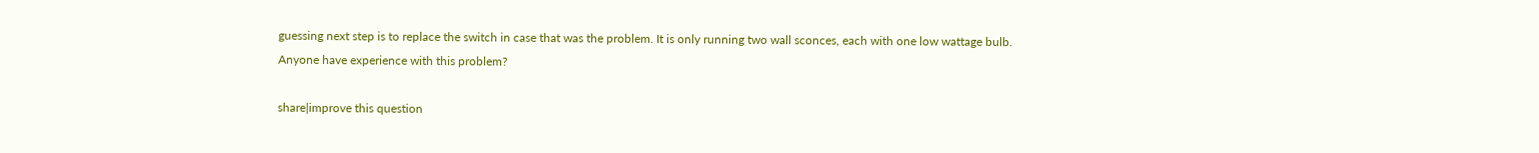guessing next step is to replace the switch in case that was the problem. It is only running two wall sconces, each with one low wattage bulb. Anyone have experience with this problem?

share|improve this question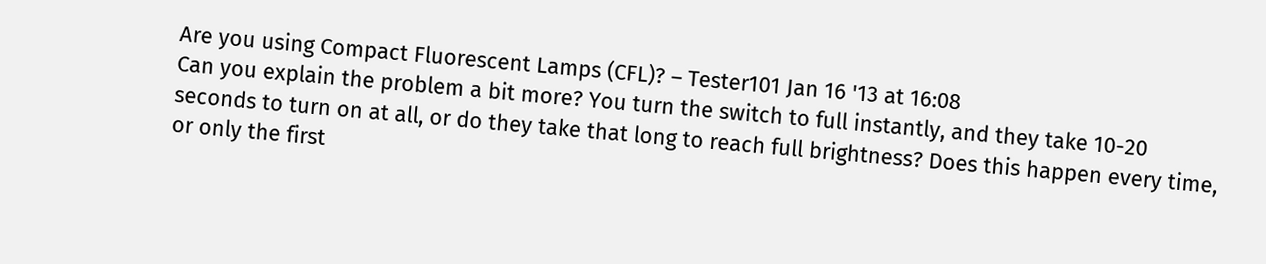Are you using Compact Fluorescent Lamps (CFL)? – Tester101 Jan 16 '13 at 16:08
Can you explain the problem a bit more? You turn the switch to full instantly, and they take 10-20 seconds to turn on at all, or do they take that long to reach full brightness? Does this happen every time, or only the first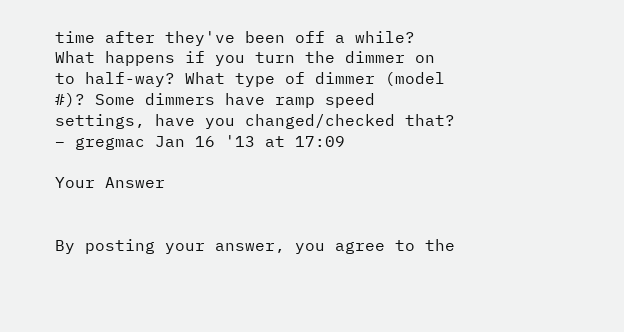time after they've been off a while? What happens if you turn the dimmer on to half-way? What type of dimmer (model #)? Some dimmers have ramp speed settings, have you changed/checked that? – gregmac Jan 16 '13 at 17:09

Your Answer


By posting your answer, you agree to the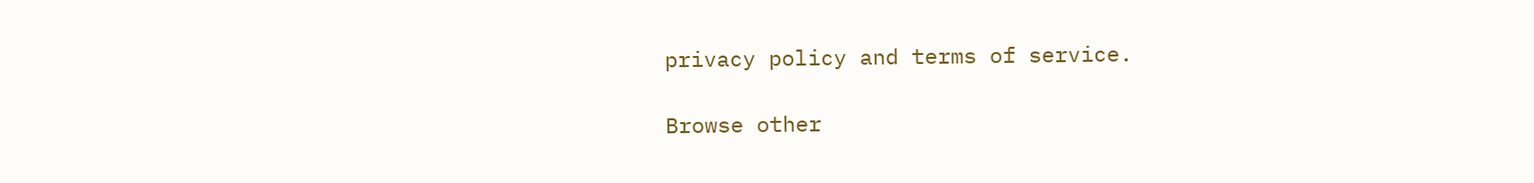privacy policy and terms of service.

Browse other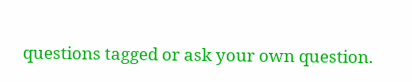questions tagged or ask your own question.